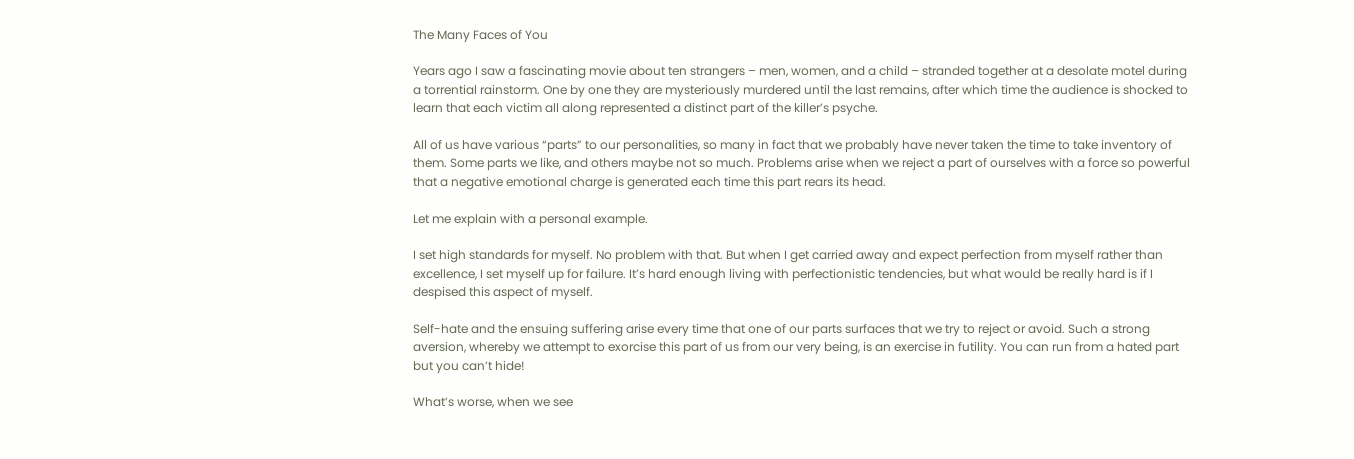The Many Faces of You

Years ago I saw a fascinating movie about ten strangers – men, women, and a child – stranded together at a desolate motel during a torrential rainstorm. One by one they are mysteriously murdered until the last remains, after which time the audience is shocked to learn that each victim all along represented a distinct part of the killer’s psyche.

All of us have various “parts” to our personalities, so many in fact that we probably have never taken the time to take inventory of them. Some parts we like, and others maybe not so much. Problems arise when we reject a part of ourselves with a force so powerful that a negative emotional charge is generated each time this part rears its head.

Let me explain with a personal example.

I set high standards for myself. No problem with that. But when I get carried away and expect perfection from myself rather than excellence, I set myself up for failure. It’s hard enough living with perfectionistic tendencies, but what would be really hard is if I despised this aspect of myself.

Self-hate and the ensuing suffering arise every time that one of our parts surfaces that we try to reject or avoid. Such a strong aversion, whereby we attempt to exorcise this part of us from our very being, is an exercise in futility. You can run from a hated part but you can’t hide!

What’s worse, when we see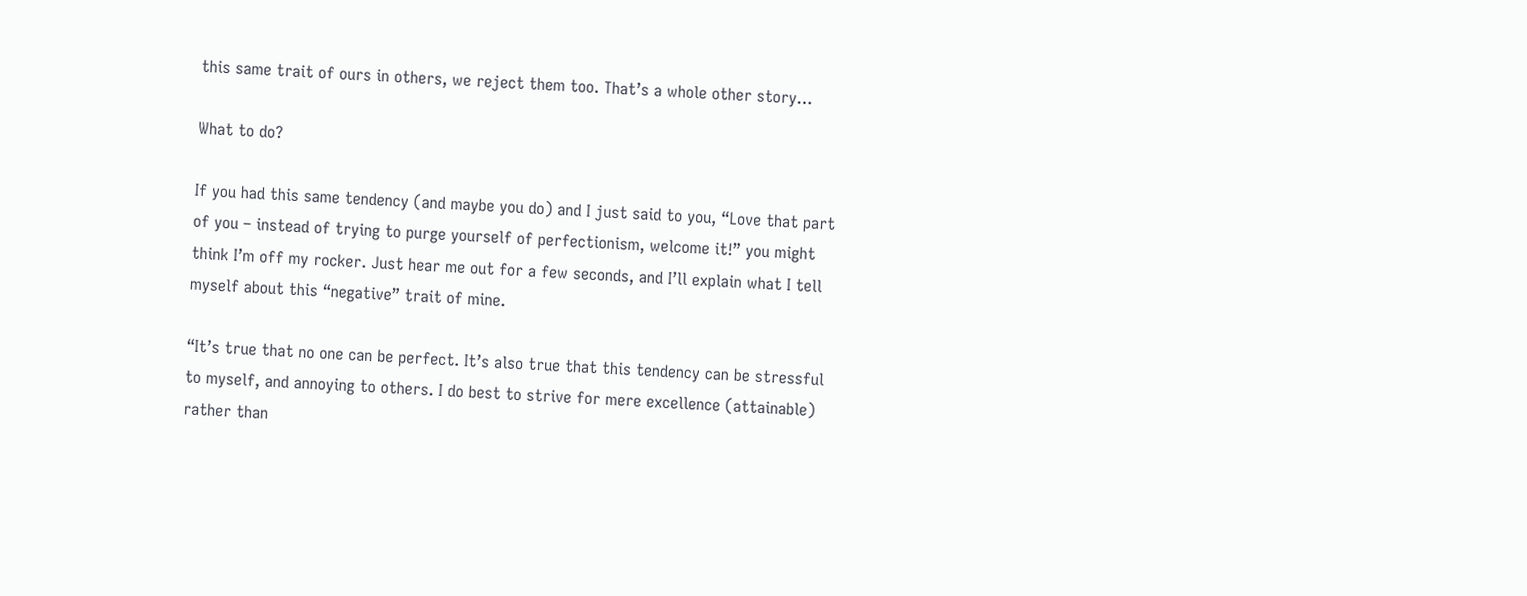this same trait of ours in others, we reject them too. That’s a whole other story…

What to do?

If you had this same tendency (and maybe you do) and I just said to you, “Love that part of you – instead of trying to purge yourself of perfectionism, welcome it!” you might think I’m off my rocker. Just hear me out for a few seconds, and I’ll explain what I tell myself about this “negative” trait of mine.

“It’s true that no one can be perfect. It’s also true that this tendency can be stressful to myself, and annoying to others. I do best to strive for mere excellence (attainable) rather than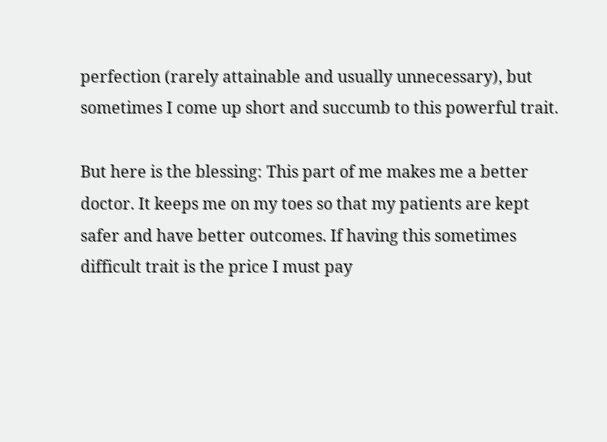perfection (rarely attainable and usually unnecessary), but sometimes I come up short and succumb to this powerful trait.

But here is the blessing: This part of me makes me a better doctor. It keeps me on my toes so that my patients are kept safer and have better outcomes. If having this sometimes difficult trait is the price I must pay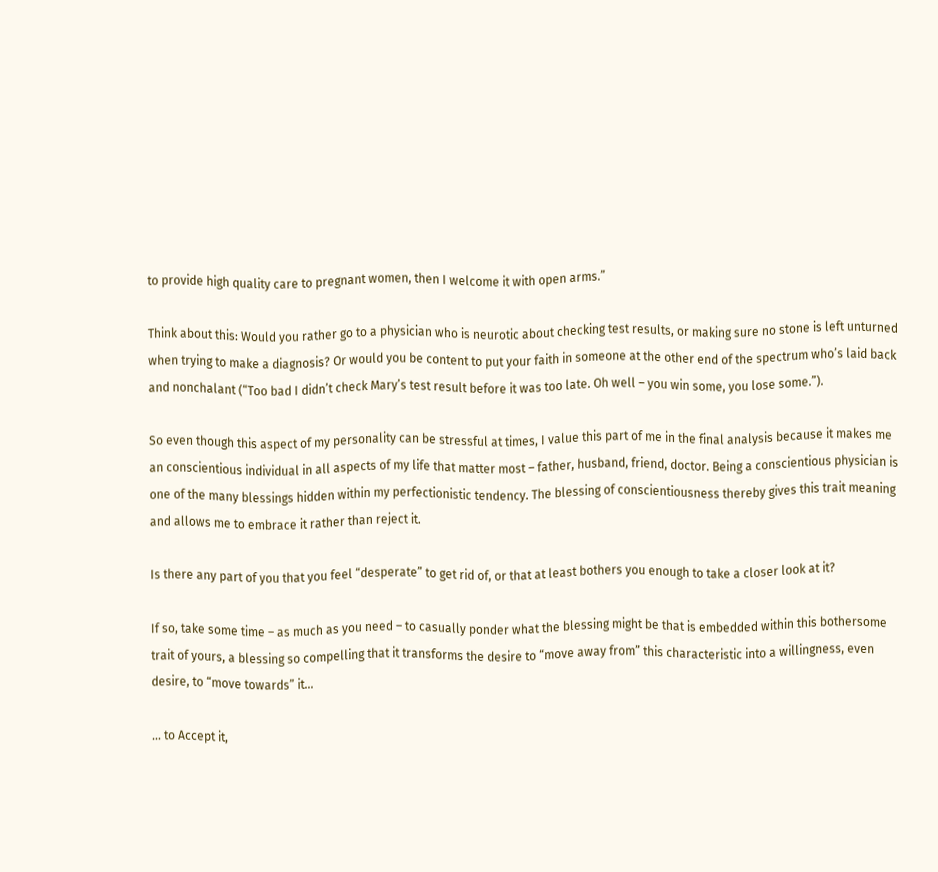to provide high quality care to pregnant women, then I welcome it with open arms.”

Think about this: Would you rather go to a physician who is neurotic about checking test results, or making sure no stone is left unturned when trying to make a diagnosis? Or would you be content to put your faith in someone at the other end of the spectrum who’s laid back and nonchalant (“Too bad I didn’t check Mary’s test result before it was too late. Oh well – you win some, you lose some.”).

So even though this aspect of my personality can be stressful at times, I value this part of me in the final analysis because it makes me an conscientious individual in all aspects of my life that matter most – father, husband, friend, doctor. Being a conscientious physician is one of the many blessings hidden within my perfectionistic tendency. The blessing of conscientiousness thereby gives this trait meaning and allows me to embrace it rather than reject it.

Is there any part of you that you feel “desperate” to get rid of, or that at least bothers you enough to take a closer look at it?

If so, take some time – as much as you need – to casually ponder what the blessing might be that is embedded within this bothersome trait of yours, a blessing so compelling that it transforms the desire to “move away from” this characteristic into a willingness, even desire, to “move towards” it…

… to Accept it,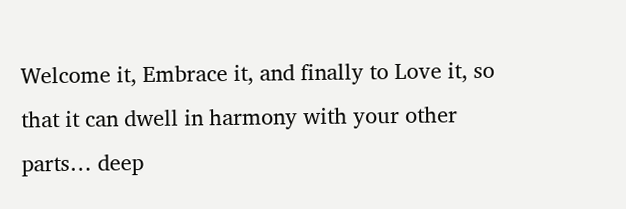Welcome it, Embrace it, and finally to Love it, so that it can dwell in harmony with your other parts… deep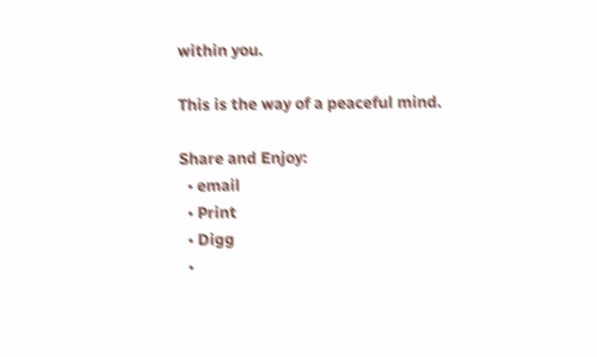within you.

This is the way of a peaceful mind.

Share and Enjoy:
  • email
  • Print
  • Digg
  •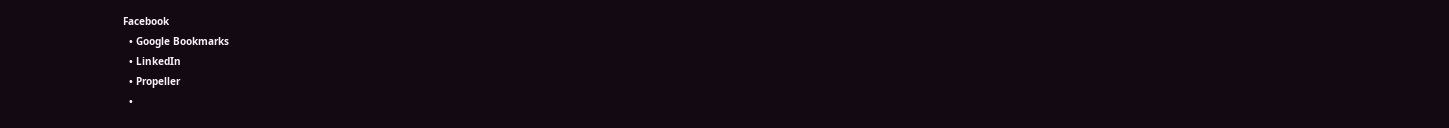Facebook
  • Google Bookmarks
  • LinkedIn
  • Propeller
  •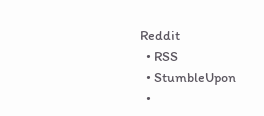Reddit
  • RSS
  • StumbleUpon
  •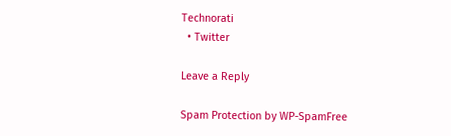Technorati
  • Twitter

Leave a Reply

Spam Protection by WP-SpamFree